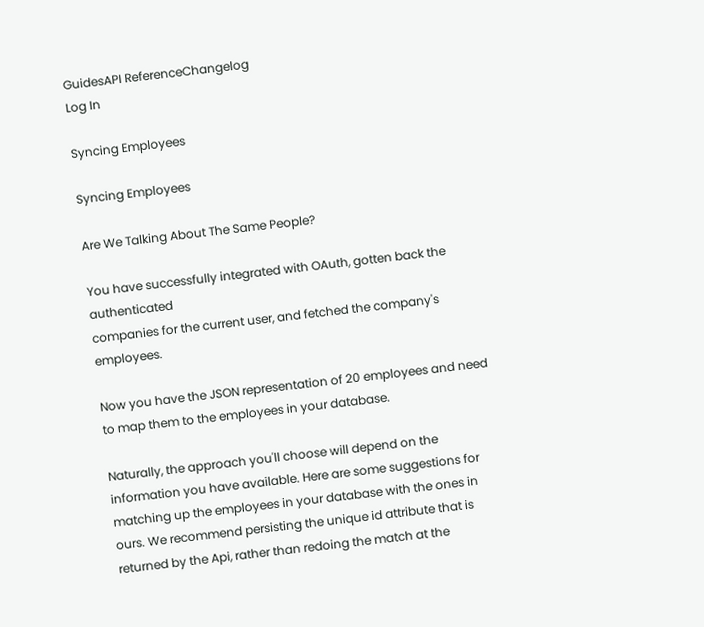GuidesAPI ReferenceChangelog
Log In

Syncing Employees

Syncing Employees

Are We Talking About The Same People?

You have successfully integrated with OAuth, gotten back the authenticated
companies for the current user, and fetched the company's employees.

Now you have the JSON representation of 20 employees and need to map them to the employees in your database.

Naturally, the approach you'll choose will depend on the information you have available. Here are some suggestions for matching up the employees in your database with the ones in ours. We recommend persisting the unique id attribute that is returned by the Api, rather than redoing the match at the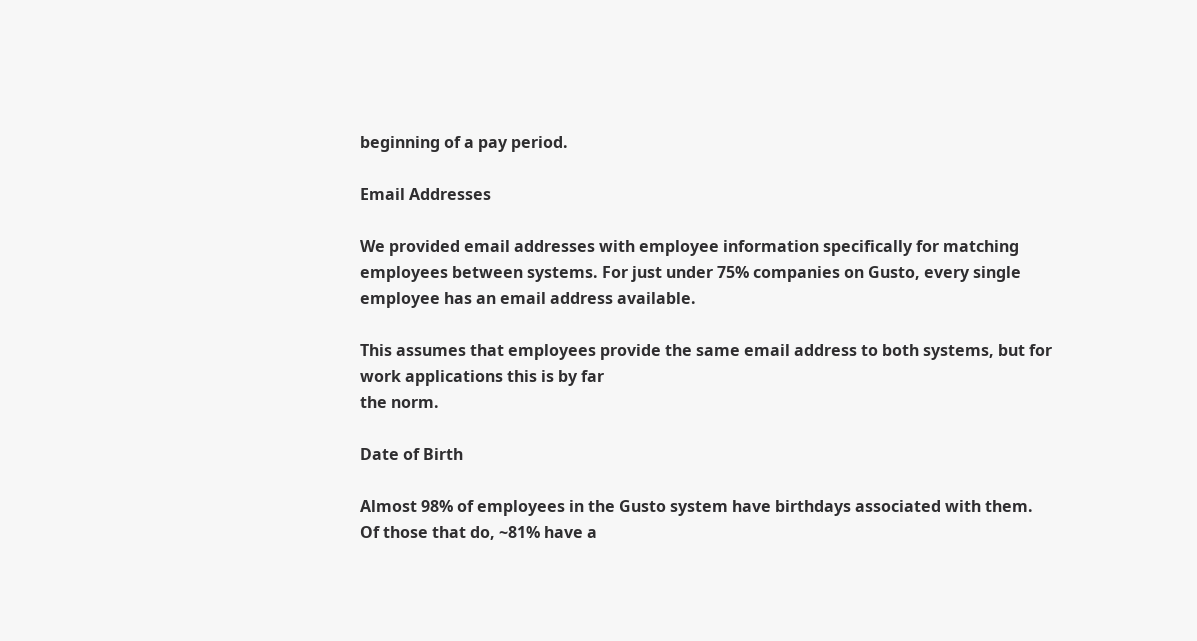beginning of a pay period.

Email Addresses

We provided email addresses with employee information specifically for matching employees between systems. For just under 75% companies on Gusto, every single employee has an email address available.

This assumes that employees provide the same email address to both systems, but for work applications this is by far
the norm.

Date of Birth

Almost 98% of employees in the Gusto system have birthdays associated with them. Of those that do, ~81% have a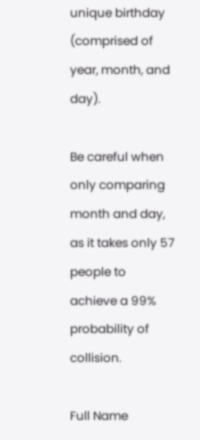unique birthday (comprised of year, month, and day).

Be careful when only comparing month and day, as it takes only 57 people to achieve a 99% probability of collision.

Full Name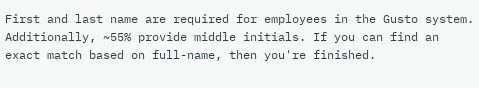First and last name are required for employees in the Gusto system. Additionally, ~55% provide middle initials. If you can find an exact match based on full-name, then you're finished.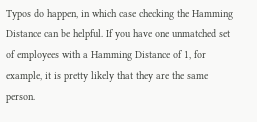Typos do happen, in which case checking the Hamming Distance can be helpful. If you have one unmatched set of employees with a Hamming Distance of 1, for example, it is pretty likely that they are the same person.